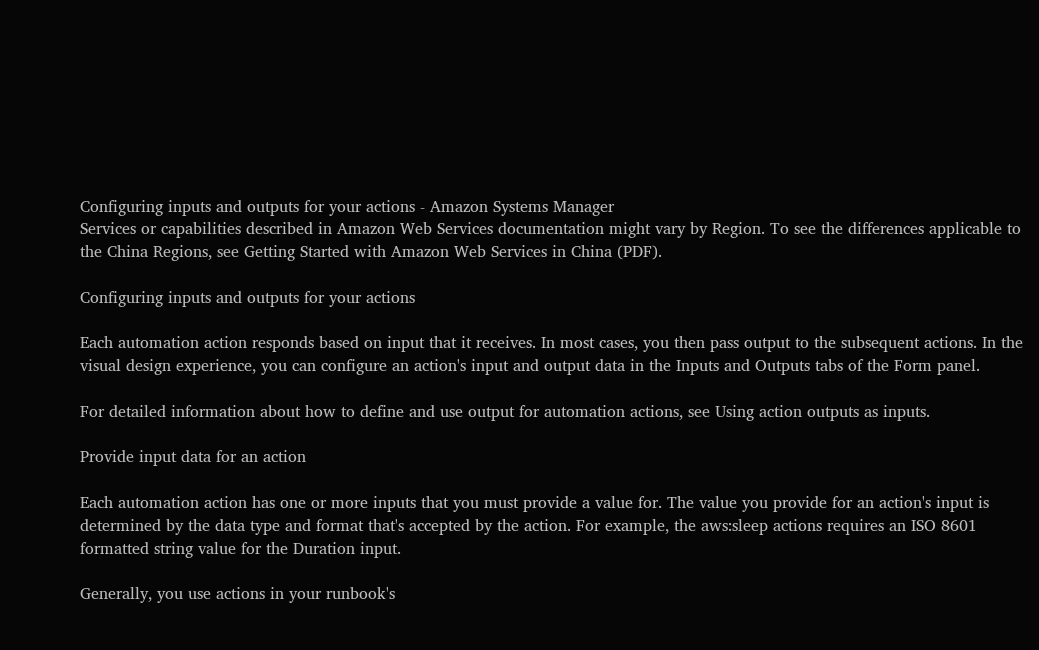Configuring inputs and outputs for your actions - Amazon Systems Manager
Services or capabilities described in Amazon Web Services documentation might vary by Region. To see the differences applicable to the China Regions, see Getting Started with Amazon Web Services in China (PDF).

Configuring inputs and outputs for your actions

Each automation action responds based on input that it receives. In most cases, you then pass output to the subsequent actions. In the visual design experience, you can configure an action's input and output data in the Inputs and Outputs tabs of the Form panel.

For detailed information about how to define and use output for automation actions, see Using action outputs as inputs.

Provide input data for an action

Each automation action has one or more inputs that you must provide a value for. The value you provide for an action's input is determined by the data type and format that's accepted by the action. For example, the aws:sleep actions requires an ISO 8601 formatted string value for the Duration input.

Generally, you use actions in your runbook's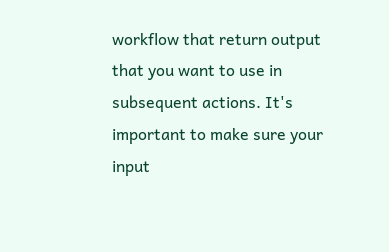workflow that return output that you want to use in subsequent actions. It's important to make sure your input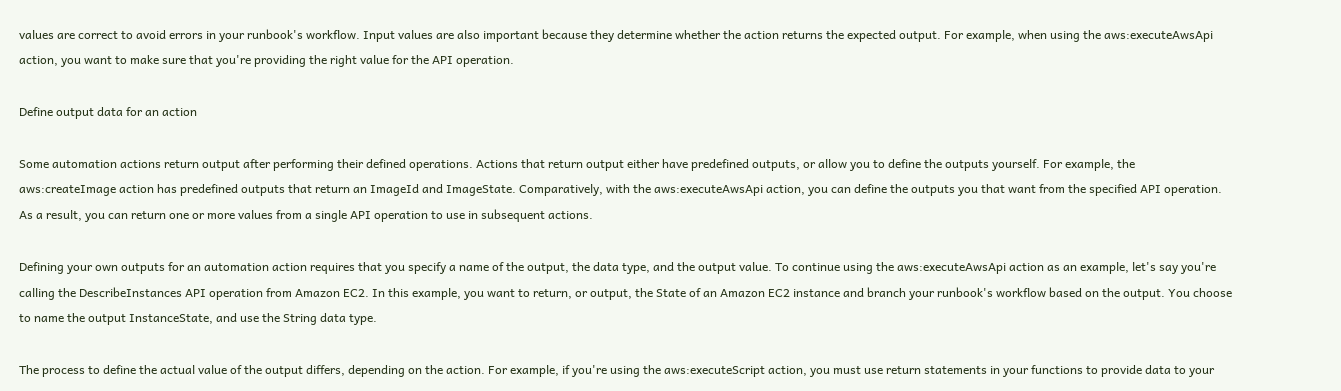values are correct to avoid errors in your runbook's workflow. Input values are also important because they determine whether the action returns the expected output. For example, when using the aws:executeAwsApi action, you want to make sure that you're providing the right value for the API operation.

Define output data for an action

Some automation actions return output after performing their defined operations. Actions that return output either have predefined outputs, or allow you to define the outputs yourself. For example, the aws:createImage action has predefined outputs that return an ImageId and ImageState. Comparatively, with the aws:executeAwsApi action, you can define the outputs you that want from the specified API operation. As a result, you can return one or more values from a single API operation to use in subsequent actions.

Defining your own outputs for an automation action requires that you specify a name of the output, the data type, and the output value. To continue using the aws:executeAwsApi action as an example, let's say you're calling the DescribeInstances API operation from Amazon EC2. In this example, you want to return, or output, the State of an Amazon EC2 instance and branch your runbook's workflow based on the output. You choose to name the output InstanceState, and use the String data type.

The process to define the actual value of the output differs, depending on the action. For example, if you're using the aws:executeScript action, you must use return statements in your functions to provide data to your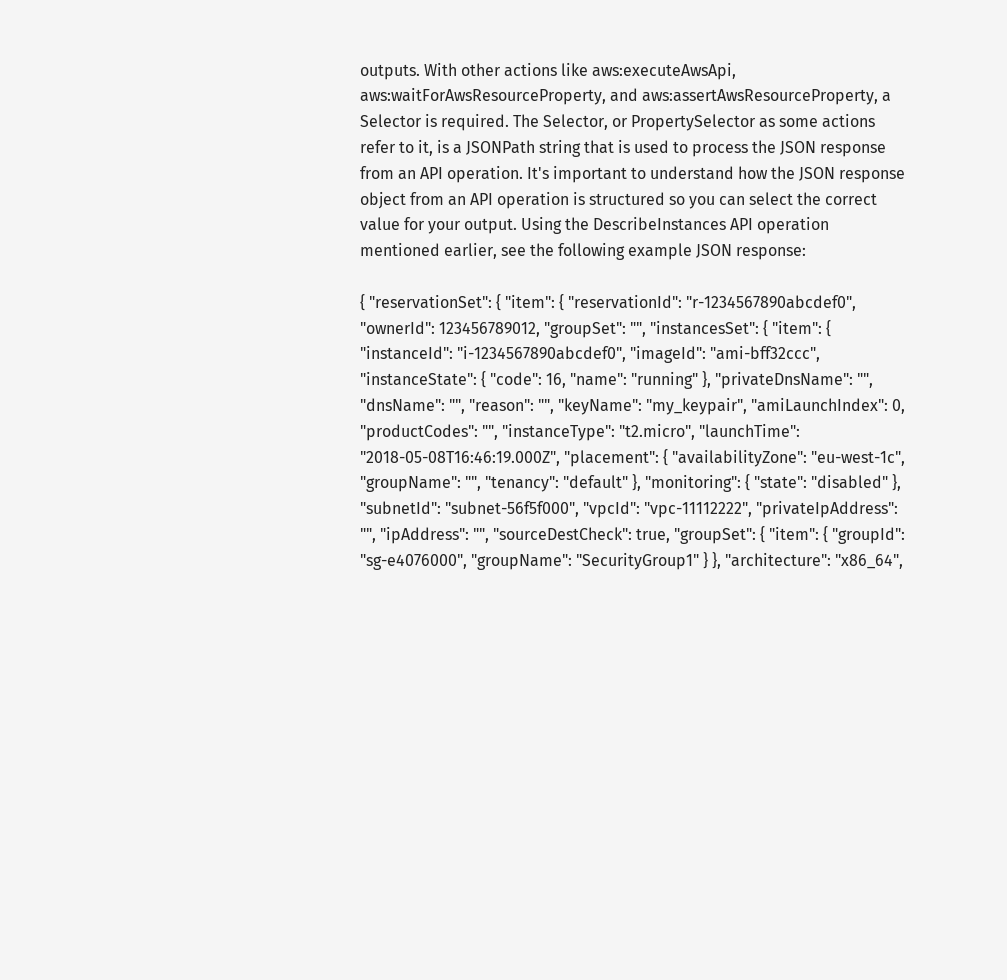outputs. With other actions like aws:executeAwsApi, aws:waitForAwsResourceProperty, and aws:assertAwsResourceProperty, a Selector is required. The Selector, or PropertySelector as some actions refer to it, is a JSONPath string that is used to process the JSON response from an API operation. It's important to understand how the JSON response object from an API operation is structured so you can select the correct value for your output. Using the DescribeInstances API operation mentioned earlier, see the following example JSON response:

{ "reservationSet": { "item": { "reservationId": "r-1234567890abcdef0", "ownerId": 123456789012, "groupSet": "", "instancesSet": { "item": { "instanceId": "i-1234567890abcdef0", "imageId": "ami-bff32ccc", "instanceState": { "code": 16, "name": "running" }, "privateDnsName": "", "dnsName": "", "reason": "", "keyName": "my_keypair", "amiLaunchIndex": 0, "productCodes": "", "instanceType": "t2.micro", "launchTime": "2018-05-08T16:46:19.000Z", "placement": { "availabilityZone": "eu-west-1c", "groupName": "", "tenancy": "default" }, "monitoring": { "state": "disabled" }, "subnetId": "subnet-56f5f000", "vpcId": "vpc-11112222", "privateIpAddress": "", "ipAddress": "", "sourceDestCheck": true, "groupSet": { "item": { "groupId": "sg-e4076000", "groupName": "SecurityGroup1" } }, "architecture": "x86_64",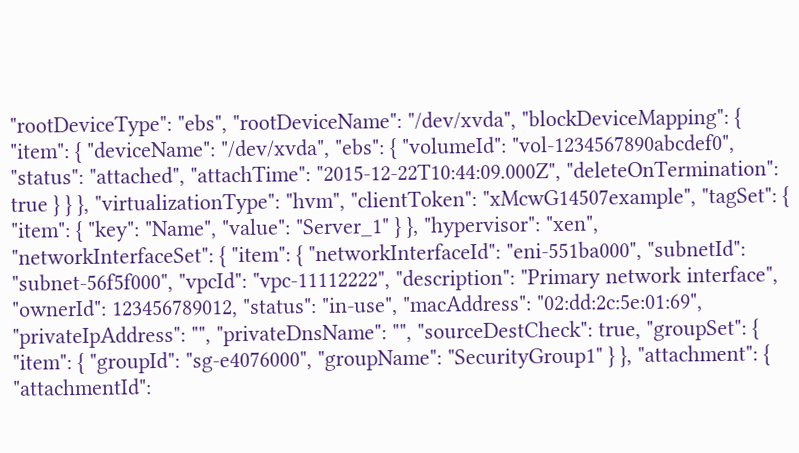"rootDeviceType": "ebs", "rootDeviceName": "/dev/xvda", "blockDeviceMapping": { "item": { "deviceName": "/dev/xvda", "ebs": { "volumeId": "vol-1234567890abcdef0", "status": "attached", "attachTime": "2015-12-22T10:44:09.000Z", "deleteOnTermination": true } } }, "virtualizationType": "hvm", "clientToken": "xMcwG14507example", "tagSet": { "item": { "key": "Name", "value": "Server_1" } }, "hypervisor": "xen", "networkInterfaceSet": { "item": { "networkInterfaceId": "eni-551ba000", "subnetId": "subnet-56f5f000", "vpcId": "vpc-11112222", "description": "Primary network interface", "ownerId": 123456789012, "status": "in-use", "macAddress": "02:dd:2c:5e:01:69", "privateIpAddress": "", "privateDnsName": "", "sourceDestCheck": true, "groupSet": { "item": { "groupId": "sg-e4076000", "groupName": "SecurityGroup1" } }, "attachment": { "attachmentId":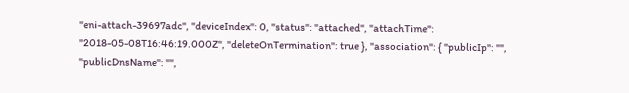"eni-attach-39697adc", "deviceIndex": 0, "status": "attached", "attachTime": "2018-05-08T16:46:19.000Z", "deleteOnTermination": true }, "association": { "publicIp": "", "publicDnsName": "",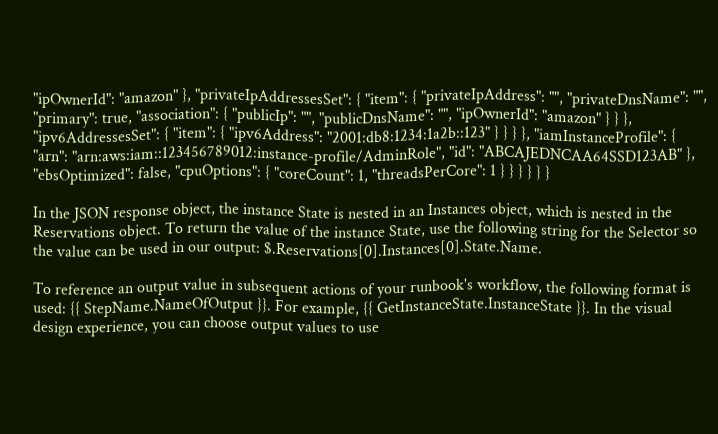"ipOwnerId": "amazon" }, "privateIpAddressesSet": { "item": { "privateIpAddress": "", "privateDnsName": "", "primary": true, "association": { "publicIp": "", "publicDnsName": "", "ipOwnerId": "amazon" } } }, "ipv6AddressesSet": { "item": { "ipv6Address": "2001:db8:1234:1a2b::123" } } } }, "iamInstanceProfile": { "arn": "arn:aws:iam::123456789012:instance-profile/AdminRole", "id": "ABCAJEDNCAA64SSD123AB" }, "ebsOptimized": false, "cpuOptions": { "coreCount": 1, "threadsPerCore": 1 } } } } } }

In the JSON response object, the instance State is nested in an Instances object, which is nested in the Reservations object. To return the value of the instance State, use the following string for the Selector so the value can be used in our output: $.Reservations[0].Instances[0].State.Name.

To reference an output value in subsequent actions of your runbook's workflow, the following format is used: {{ StepName.NameOfOutput }}. For example, {{ GetInstanceState.InstanceState }}. In the visual design experience, you can choose output values to use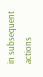in subsequent actions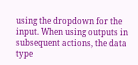using the dropdown for the input. When using outputs in subsequent actions, the data type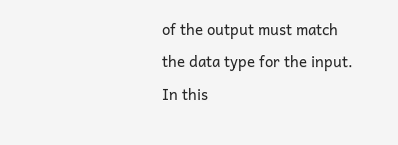of the output must match the data type for the input. In this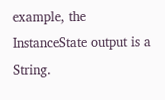example, the InstanceState output is a String.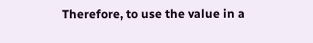Therefore, to use the value in a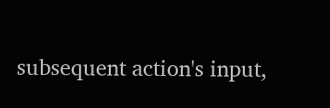subsequent action's input,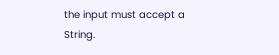the input must accept a String.